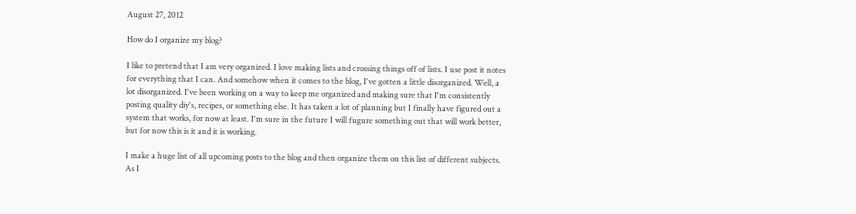August 27, 2012

How do I organize my blog?

I like to pretend that I am very organized. I love making lists and crossing things off of lists. I use post it notes for everything that I can. And somehow when it comes to the blog, I've gotten a little disorganized. Well, a lot disorganized. I've been working on a way to keep me organized and making sure that I'm consistently posting quality diy's, recipes, or something else. It has taken a lot of planning but I finally have figured out a system that works, for now at least. I'm sure in the future I will fugure something out that will work better, but for now this is it and it is working.

I make a huge list of all upcoming posts to the blog and then organize them on this list of different subjects. As I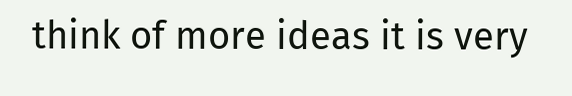think of more ideas it is very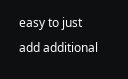easy to just add additional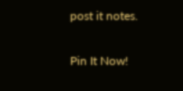post it notes.

Pin It Now!